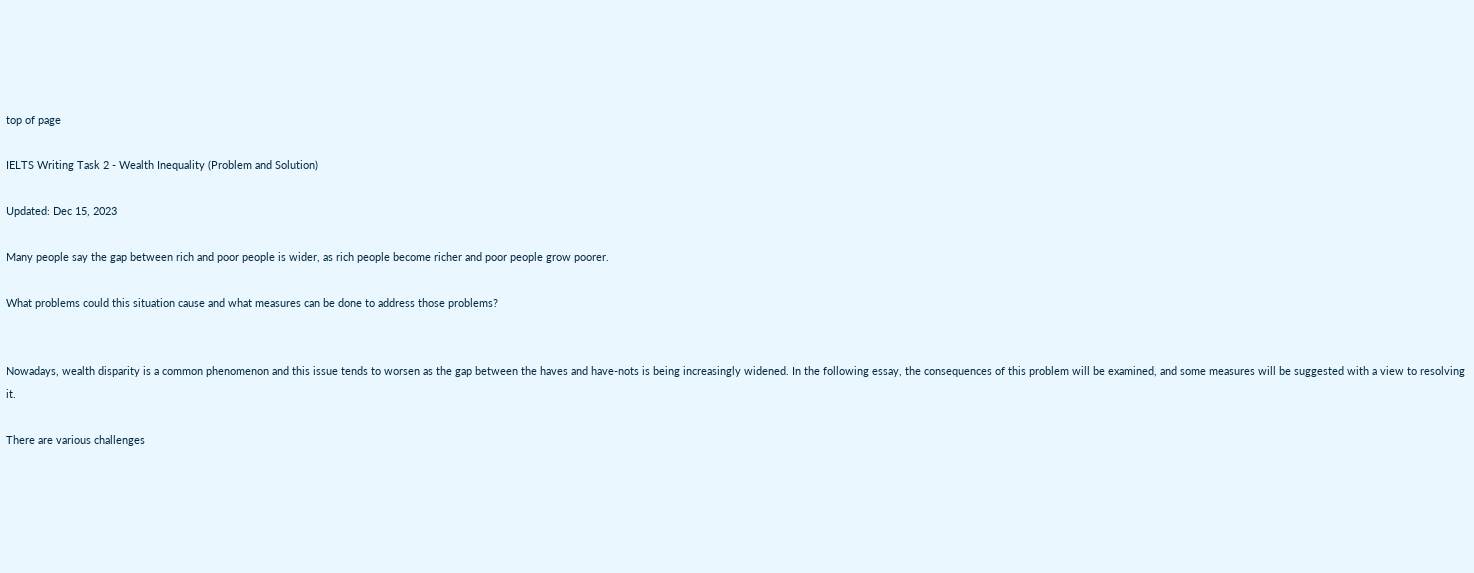top of page

IELTS Writing Task 2 - Wealth Inequality (Problem and Solution)

Updated: Dec 15, 2023

Many people say the gap between rich and poor people is wider, as rich people become richer and poor people grow poorer.

What problems could this situation cause and what measures can be done to address those problems?


Nowadays, wealth disparity is a common phenomenon and this issue tends to worsen as the gap between the haves and have-nots is being increasingly widened. In the following essay, the consequences of this problem will be examined, and some measures will be suggested with a view to resolving it.

There are various challenges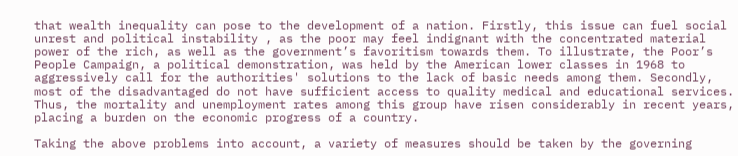that wealth inequality can pose to the development of a nation. Firstly, this issue can fuel social unrest and political instability , as the poor may feel indignant with the concentrated material power of the rich, as well as the government’s favoritism towards them. To illustrate, the Poor’s People Campaign, a political demonstration, was held by the American lower classes in 1968 to aggressively call for the authorities' solutions to the lack of basic needs among them. Secondly, most of the disadvantaged do not have sufficient access to quality medical and educational services. Thus, the mortality and unemployment rates among this group have risen considerably in recent years, placing a burden on the economic progress of a country.

Taking the above problems into account, a variety of measures should be taken by the governing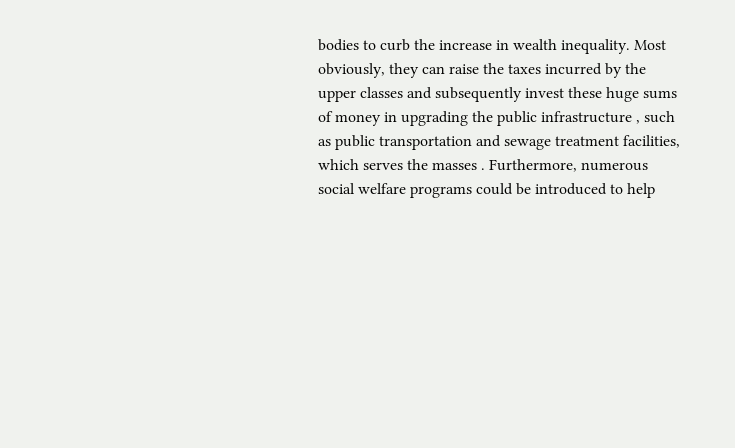bodies to curb the increase in wealth inequality. Most obviously, they can raise the taxes incurred by the upper classes and subsequently invest these huge sums of money in upgrading the public infrastructure , such as public transportation and sewage treatment facilities, which serves the masses . Furthermore, numerous social welfare programs could be introduced to help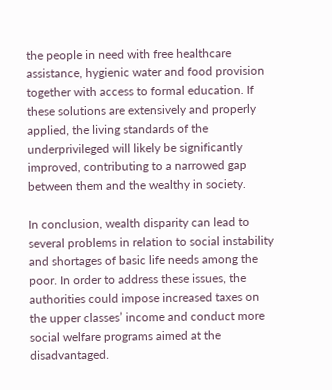the people in need with free healthcare assistance, hygienic water and food provision together with access to formal education. If these solutions are extensively and properly applied, the living standards of the underprivileged will likely be significantly improved, contributing to a narrowed gap between them and the wealthy in society.

In conclusion, wealth disparity can lead to several problems in relation to social instability and shortages of basic life needs among the poor. In order to address these issues, the authorities could impose increased taxes on the upper classes’ income and conduct more social welfare programs aimed at the disadvantaged.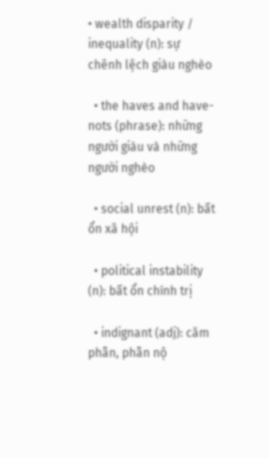• wealth disparity / inequality (n): sự chênh lệch giàu nghèo

  • the haves and have-nots (phrase): những người giàu và những người nghèo

  • social unrest (n): bất ổn xã hội

  • political instability (n): bất ổn chính trị

  • indignant (adj): căm phẫn, phẫn nộ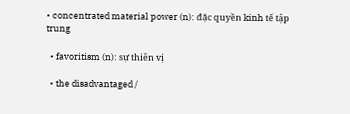• concentrated material power (n): đặc quyền kinh tế tập trung

  • favoritism (n): sự thiên vị

  • the disadvantaged /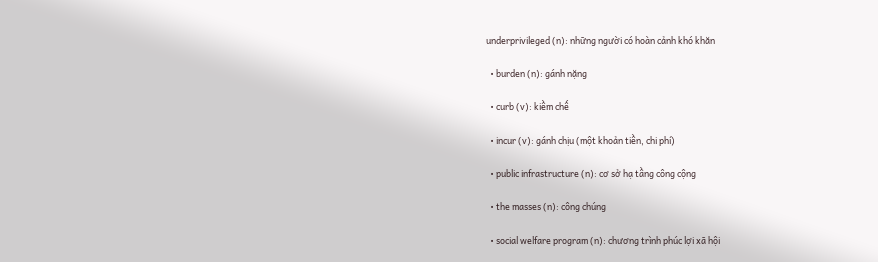underprivileged (n): những người có hoàn cảnh khó khăn

  • burden (n): gánh nặng

  • curb (v): kiềm chế

  • incur (v): gánh chịu (một khoản tiền, chi phí)

  • public infrastructure (n): cơ sở hạ tầng công cộng

  • the masses (n): công chúng

  • social welfare program (n): chương trình phúc lợi xã hội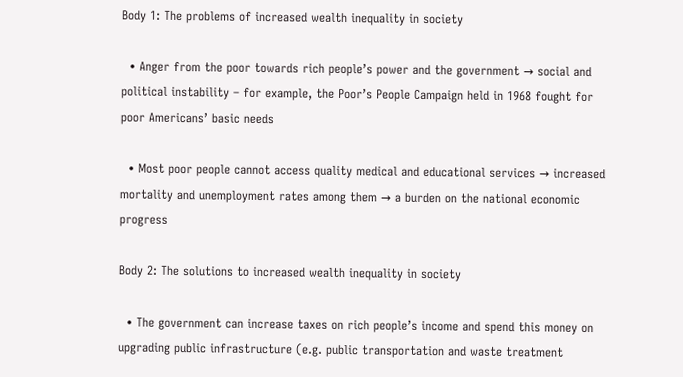Body 1: The problems of increased wealth inequality in society

  • Anger from the poor towards rich people’s power and the government → social and political instability – for example, the Poor’s People Campaign held in 1968 fought for poor Americans’ basic needs

  • Most poor people cannot access quality medical and educational services → increased mortality and unemployment rates among them → a burden on the national economic progress

Body 2: The solutions to increased wealth inequality in society

  • The government can increase taxes on rich people’s income and spend this money on upgrading public infrastructure (e.g. public transportation and waste treatment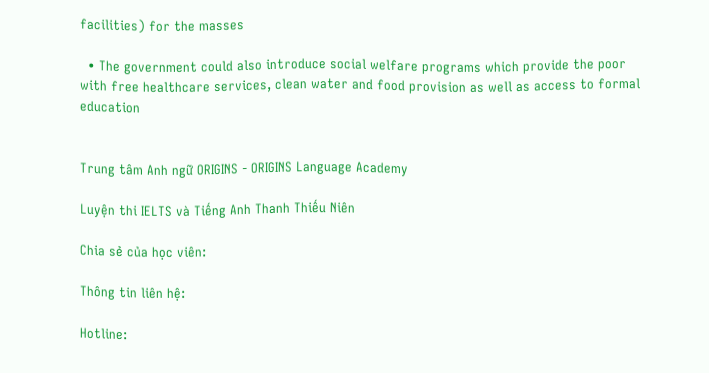facilities) for the masses

  • The government could also introduce social welfare programs which provide the poor with free healthcare services, clean water and food provision as well as access to formal education


Trung tâm Anh ngữ ORIGINS - ORIGINS Language Academy

Luyện thi IELTS và Tiếng Anh Thanh Thiếu Niên

Chia sẻ của học viên:

Thông tin liên hệ:

Hotline: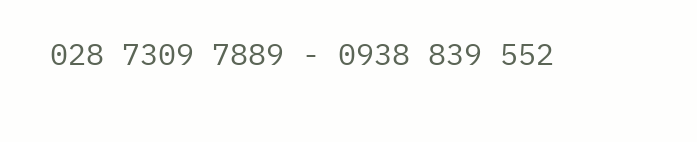028 7309 7889 - 0938 839 552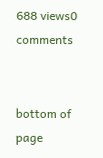688 views0 comments


bottom of page